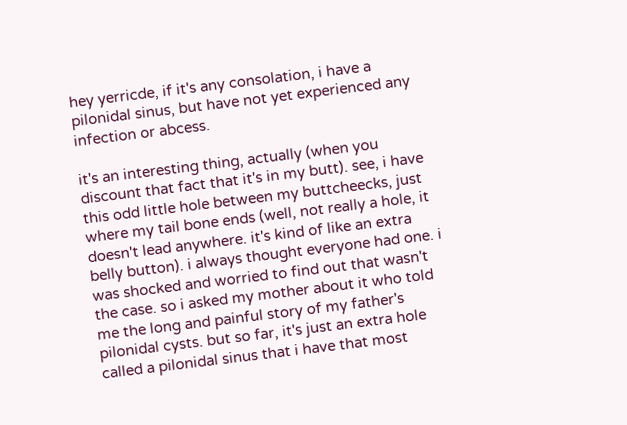hey yerricde, if it's any consolation, i have a pilonidal sinus, but have not yet experienced any infection or abcess.

it's an interesting thing, actually (when you discount that fact that it's in my butt). see, i have this odd little hole between my buttcheecks, just where my tail bone ends (well, not really a hole, it doesn't lead anywhere. it's kind of like an extra belly button). i always thought everyone had one. i was shocked and worried to find out that wasn't the case. so i asked my mother about it who told me the long and painful story of my father's pilonidal cysts. but so far, it's just an extra hole called a pilonidal sinus that i have that most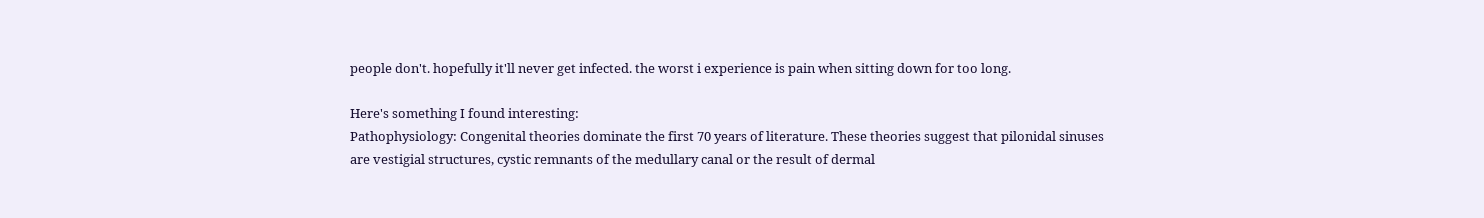people don't. hopefully it'll never get infected. the worst i experience is pain when sitting down for too long.

Here's something I found interesting:
Pathophysiology: Congenital theories dominate the first 70 years of literature. These theories suggest that pilonidal sinuses are vestigial structures, cystic remnants of the medullary canal or the result of dermal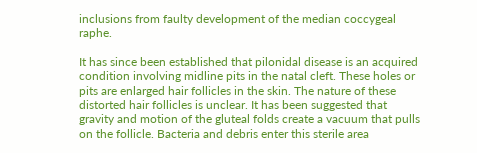inclusions from faulty development of the median coccygeal raphe.

It has since been established that pilonidal disease is an acquired condition involving midline pits in the natal cleft. These holes or pits are enlarged hair follicles in the skin. The nature of these distorted hair follicles is unclear. It has been suggested that gravity and motion of the gluteal folds create a vacuum that pulls on the follicle. Bacteria and debris enter this sterile area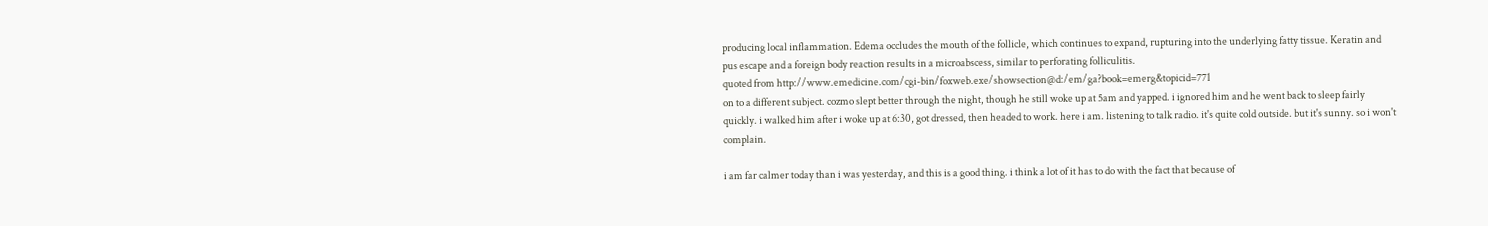producing local inflammation. Edema occludes the mouth of the follicle, which continues to expand, rupturing into the underlying fatty tissue. Keratin and pus escape and a foreign body reaction results in a microabscess, similar to perforating folliculitis.
quoted from http://www.emedicine.com/cgi-bin/foxweb.exe/showsection@d:/em/ga?book=emerg&topicid=771
on to a different subject. cozmo slept better through the night, though he still woke up at 5am and yapped. i ignored him and he went back to sleep fairly quickly. i walked him after i woke up at 6:30, got dressed, then headed to work. here i am. listening to talk radio. it's quite cold outside. but it's sunny. so i won't complain.

i am far calmer today than i was yesterday, and this is a good thing. i think a lot of it has to do with the fact that because of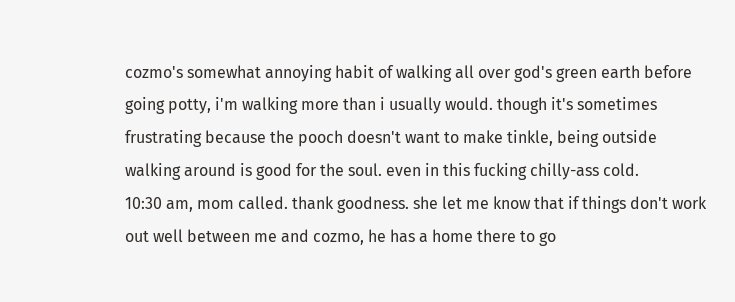cozmo's somewhat annoying habit of walking all over god's green earth before going potty, i'm walking more than i usually would. though it's sometimes frustrating because the pooch doesn't want to make tinkle, being outside walking around is good for the soul. even in this fucking chilly-ass cold.
10:30 am, mom called. thank goodness. she let me know that if things don't work out well between me and cozmo, he has a home there to go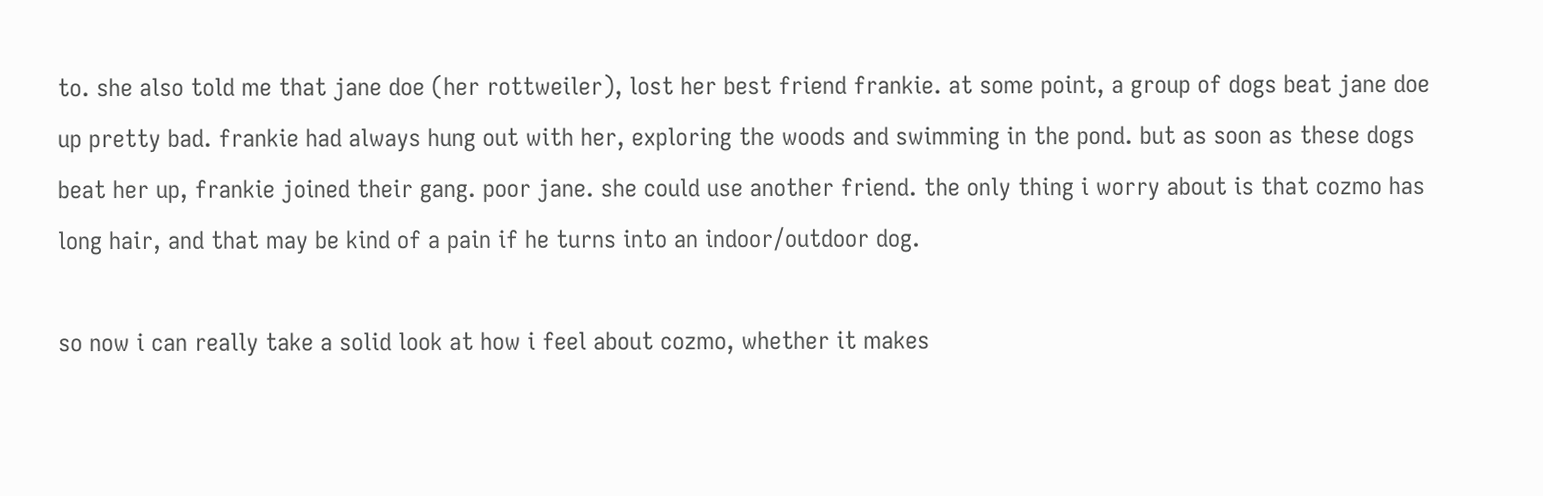to. she also told me that jane doe (her rottweiler), lost her best friend frankie. at some point, a group of dogs beat jane doe up pretty bad. frankie had always hung out with her, exploring the woods and swimming in the pond. but as soon as these dogs beat her up, frankie joined their gang. poor jane. she could use another friend. the only thing i worry about is that cozmo has long hair, and that may be kind of a pain if he turns into an indoor/outdoor dog.

so now i can really take a solid look at how i feel about cozmo, whether it makes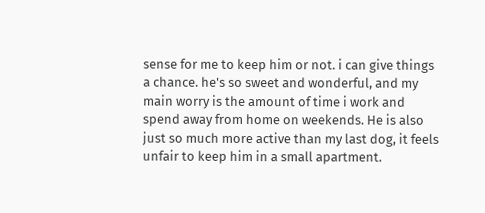sense for me to keep him or not. i can give things a chance. he's so sweet and wonderful, and my main worry is the amount of time i work and spend away from home on weekends. He is also just so much more active than my last dog, it feels unfair to keep him in a small apartment.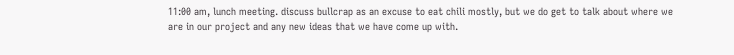11:00 am, lunch meeting. discuss bullcrap as an excuse to eat chili mostly, but we do get to talk about where we are in our project and any new ideas that we have come up with.